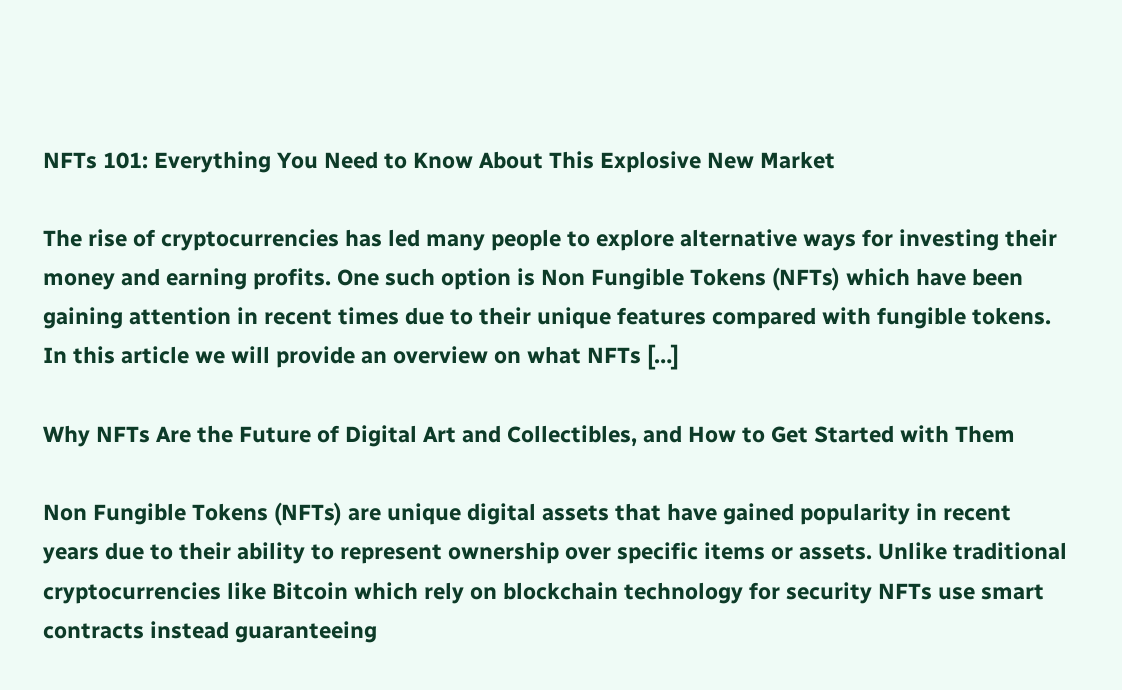NFTs 101: Everything You Need to Know About This Explosive New Market

The rise of cryptocurrencies has led many people to explore alternative ways for investing their money and earning profits. One such option is Non Fungible Tokens (NFTs) which have been gaining attention in recent times due to their unique features compared with fungible tokens. In this article we will provide an overview on what NFTs […]

Why NFTs Are the Future of Digital Art and Collectibles, and How to Get Started with Them

Non Fungible Tokens (NFTs) are unique digital assets that have gained popularity in recent years due to their ability to represent ownership over specific items or assets. Unlike traditional cryptocurrencies like Bitcoin which rely on blockchain technology for security NFTs use smart contracts instead guaranteeing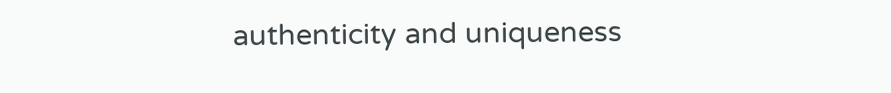authenticity and uniqueness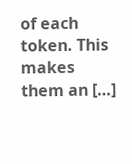of each token. This makes them an […]